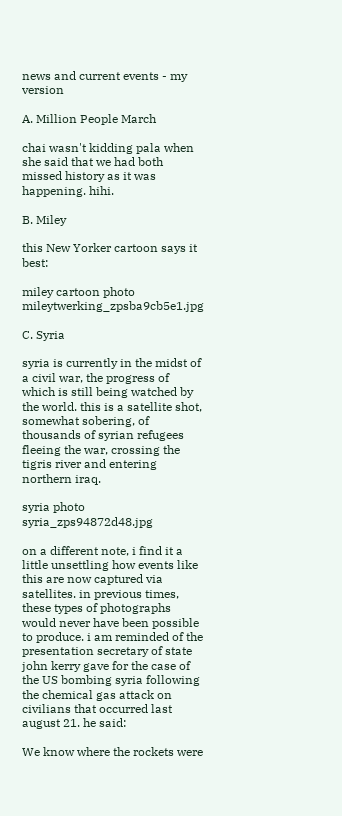news and current events - my version

A. Million People March

chai wasn't kidding pala when she said that we had both missed history as it was happening. hihi.

B. Miley

this New Yorker cartoon says it best:

miley cartoon photo mileytwerking_zpsba9cb5e1.jpg

C. Syria

syria is currently in the midst of a civil war, the progress of which is still being watched by the world. this is a satellite shot, somewhat sobering, of thousands of syrian refugees fleeing the war, crossing the tigris river and entering northern iraq.

syria photo syria_zps94872d48.jpg

on a different note, i find it a little unsettling how events like this are now captured via satellites. in previous times, these types of photographs would never have been possible to produce. i am reminded of the presentation secretary of state john kerry gave for the case of the US bombing syria following the chemical gas attack on civilians that occurred last august 21. he said:

We know where the rockets were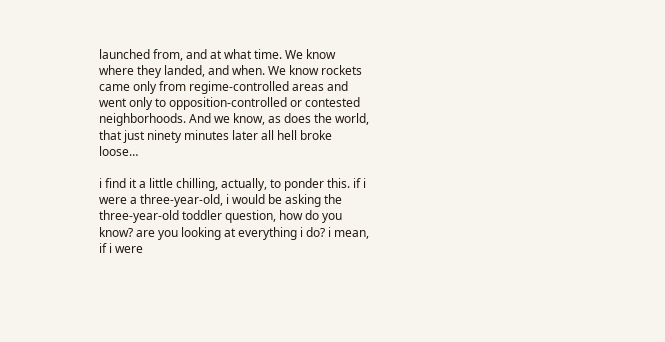launched from, and at what time. We know where they landed, and when. We know rockets came only from regime-controlled areas and went only to opposition-controlled or contested neighborhoods. And we know, as does the world, that just ninety minutes later all hell broke loose…

i find it a little chilling, actually, to ponder this. if i were a three-year-old, i would be asking the three-year-old toddler question, how do you know? are you looking at everything i do? i mean, if i were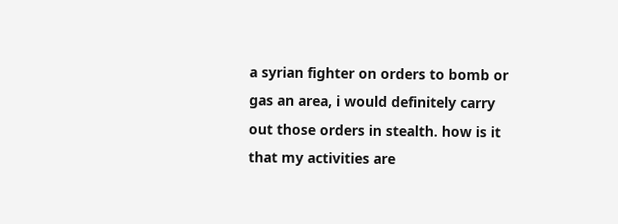a syrian fighter on orders to bomb or gas an area, i would definitely carry out those orders in stealth. how is it that my activities are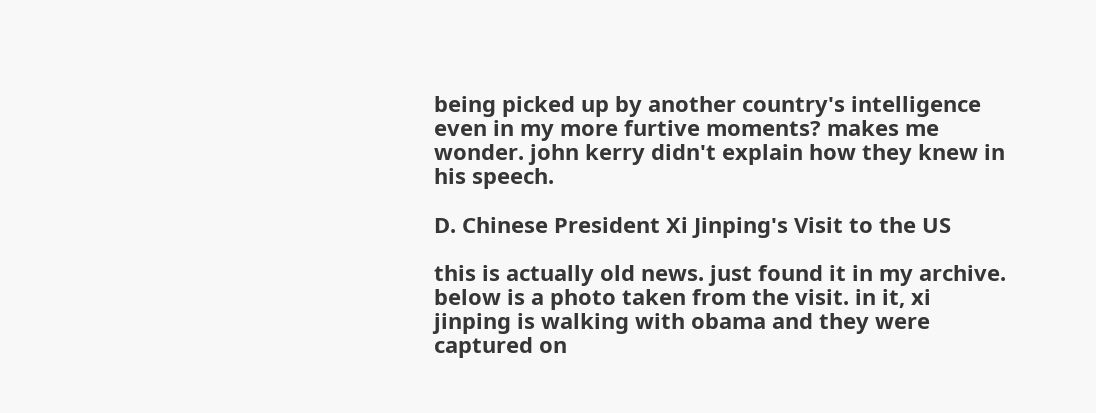being picked up by another country's intelligence even in my more furtive moments? makes me wonder. john kerry didn't explain how they knew in his speech.

D. Chinese President Xi Jinping's Visit to the US

this is actually old news. just found it in my archive. below is a photo taken from the visit. in it, xi jinping is walking with obama and they were captured on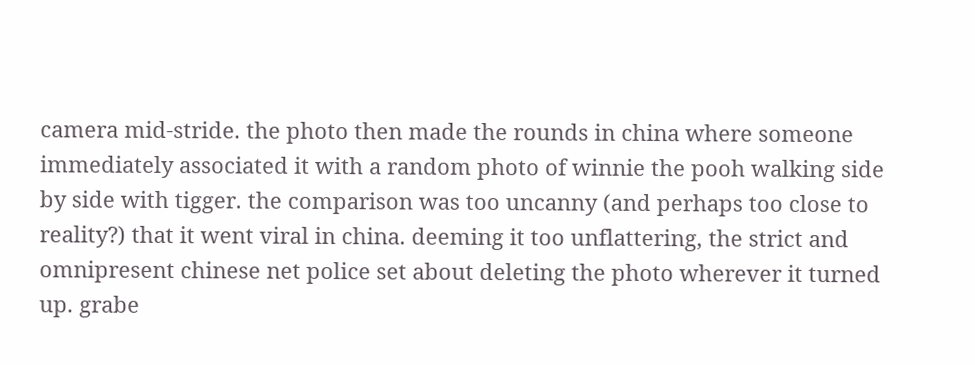camera mid-stride. the photo then made the rounds in china where someone immediately associated it with a random photo of winnie the pooh walking side by side with tigger. the comparison was too uncanny (and perhaps too close to reality?) that it went viral in china. deeming it too unflattering, the strict and omnipresent chinese net police set about deleting the photo wherever it turned up. grabe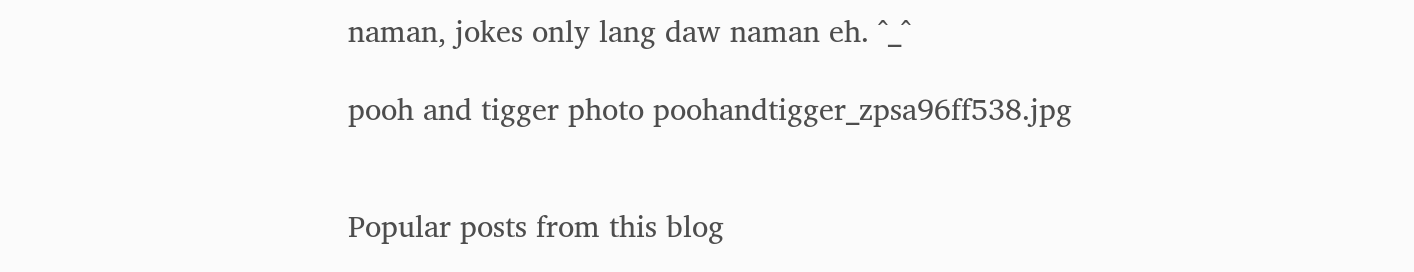naman, jokes only lang daw naman eh. ^_^

pooh and tigger photo poohandtigger_zpsa96ff538.jpg


Popular posts from this blog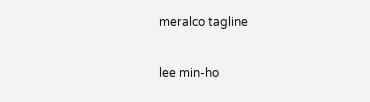meralco tagline

lee min-ho